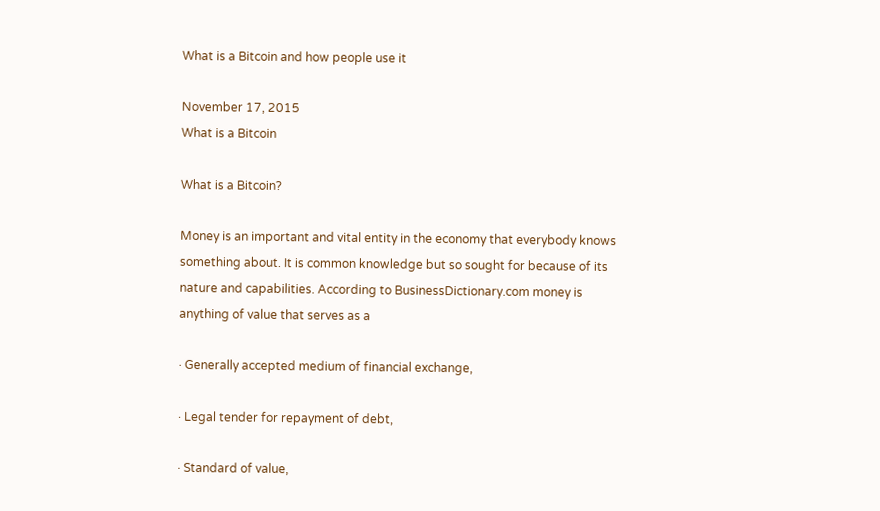What is a Bitcoin and how people use it

November 17, 2015
What is a Bitcoin

What is a Bitcoin?

Money is an important and vital entity in the economy that everybody knows something about. It is common knowledge but so sought for because of its nature and capabilities. According to BusinessDictionary.com money is anything of value that serves as a

· Generally accepted medium of financial exchange,

· Legal tender for repayment of debt,

· Standard of value,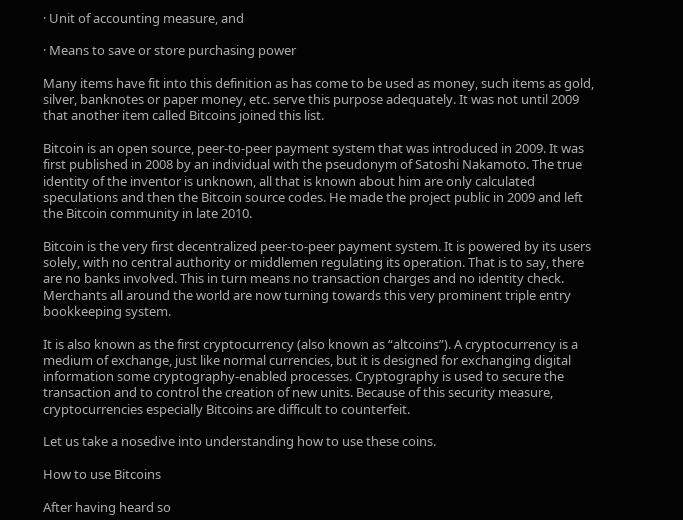· Unit of accounting measure, and

· Means to save or store purchasing power

Many items have fit into this definition as has come to be used as money, such items as gold, silver, banknotes or paper money, etc. serve this purpose adequately. It was not until 2009 that another item called Bitcoins joined this list.

Bitcoin is an open source, peer-to-peer payment system that was introduced in 2009. It was first published in 2008 by an individual with the pseudonym of Satoshi Nakamoto. The true identity of the inventor is unknown, all that is known about him are only calculated speculations and then the Bitcoin source codes. He made the project public in 2009 and left the Bitcoin community in late 2010.

Bitcoin is the very first decentralized peer-to-peer payment system. It is powered by its users solely, with no central authority or middlemen regulating its operation. That is to say, there are no banks involved. This in turn means no transaction charges and no identity check. Merchants all around the world are now turning towards this very prominent triple entry bookkeeping system.

It is also known as the first cryptocurrency (also known as “altcoins”). A cryptocurrency is a medium of exchange, just like normal currencies, but it is designed for exchanging digital information some cryptography-enabled processes. Cryptography is used to secure the transaction and to control the creation of new units. Because of this security measure, cryptocurrencies especially Bitcoins are difficult to counterfeit.

Let us take a nosedive into understanding how to use these coins.

How to use Bitcoins

After having heard so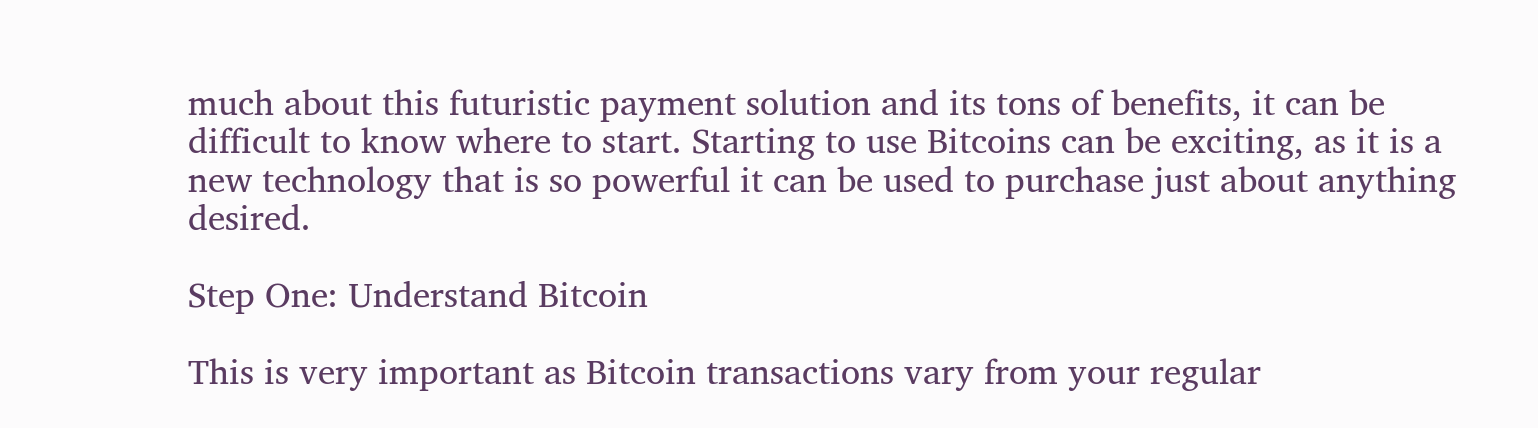much about this futuristic payment solution and its tons of benefits, it can be difficult to know where to start. Starting to use Bitcoins can be exciting, as it is a new technology that is so powerful it can be used to purchase just about anything desired.

Step One: Understand Bitcoin

This is very important as Bitcoin transactions vary from your regular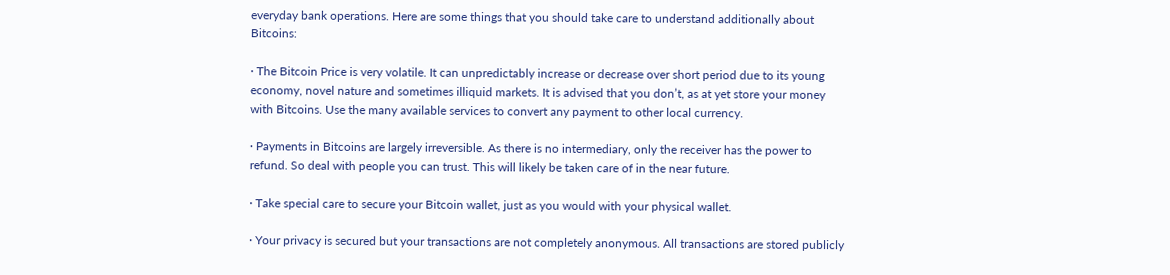everyday bank operations. Here are some things that you should take care to understand additionally about Bitcoins:

· The Bitcoin Price is very volatile. It can unpredictably increase or decrease over short period due to its young economy, novel nature and sometimes illiquid markets. It is advised that you don’t, as at yet store your money with Bitcoins. Use the many available services to convert any payment to other local currency.

· Payments in Bitcoins are largely irreversible. As there is no intermediary, only the receiver has the power to refund. So deal with people you can trust. This will likely be taken care of in the near future.

· Take special care to secure your Bitcoin wallet, just as you would with your physical wallet.

· Your privacy is secured but your transactions are not completely anonymous. All transactions are stored publicly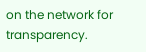on the network for transparency.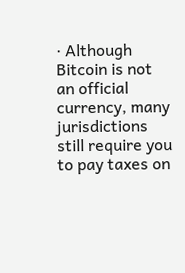· Although Bitcoin is not an official currency, many jurisdictions still require you to pay taxes on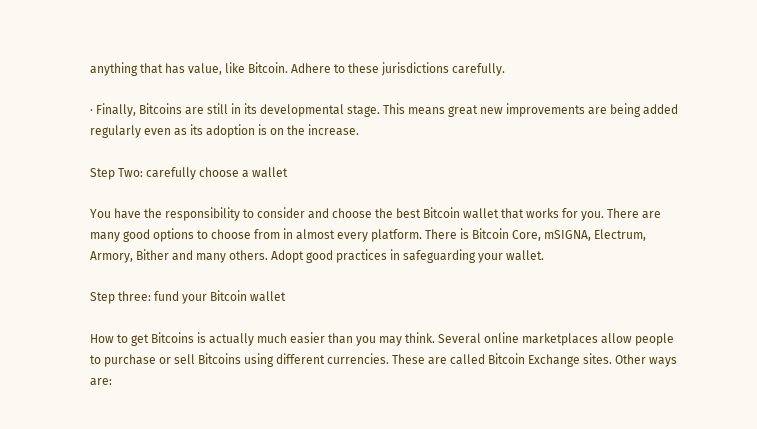anything that has value, like Bitcoin. Adhere to these jurisdictions carefully.

· Finally, Bitcoins are still in its developmental stage. This means great new improvements are being added regularly even as its adoption is on the increase.

Step Two: carefully choose a wallet

You have the responsibility to consider and choose the best Bitcoin wallet that works for you. There are many good options to choose from in almost every platform. There is Bitcoin Core, mSIGNA, Electrum, Armory, Bither and many others. Adopt good practices in safeguarding your wallet.

Step three: fund your Bitcoin wallet

How to get Bitcoins is actually much easier than you may think. Several online marketplaces allow people to purchase or sell Bitcoins using different currencies. These are called Bitcoin Exchange sites. Other ways are: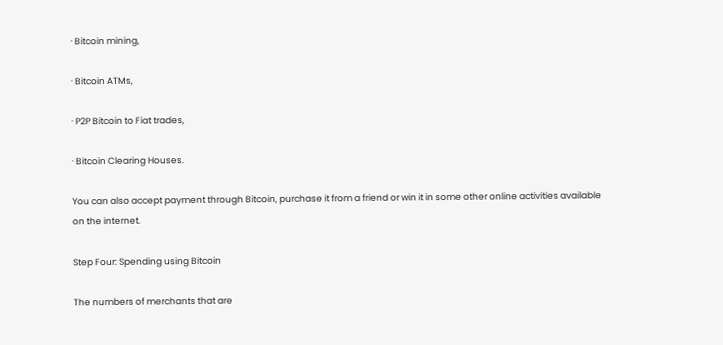· Bitcoin mining,

· Bitcoin ATMs,

· P2P Bitcoin to Fiat trades,

· Bitcoin Clearing Houses.

You can also accept payment through Bitcoin, purchase it from a friend or win it in some other online activities available on the internet.

Step Four: Spending using Bitcoin

The numbers of merchants that are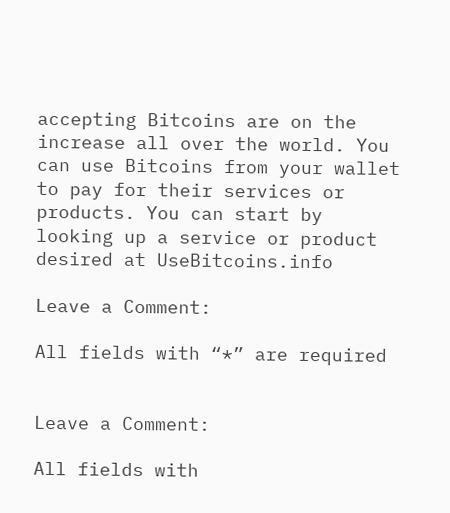accepting Bitcoins are on the increase all over the world. You can use Bitcoins from your wallet to pay for their services or products. You can start by looking up a service or product desired at UseBitcoins.info

Leave a Comment:

All fields with “*” are required


Leave a Comment:

All fields with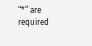“*” are required